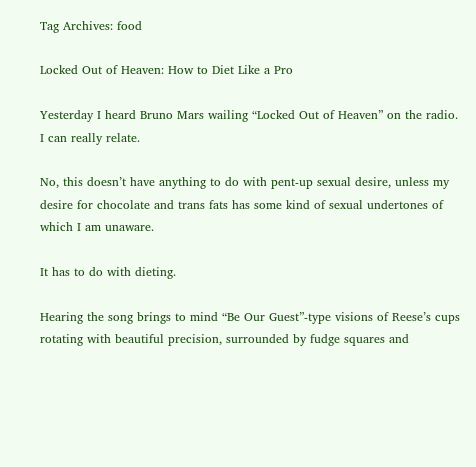Tag Archives: food

Locked Out of Heaven: How to Diet Like a Pro

Yesterday I heard Bruno Mars wailing “Locked Out of Heaven” on the radio. I can really relate.

No, this doesn’t have anything to do with pent-up sexual desire, unless my desire for chocolate and trans fats has some kind of sexual undertones of which I am unaware.

It has to do with dieting.

Hearing the song brings to mind “Be Our Guest”-type visions of Reese’s cups rotating with beautiful precision, surrounded by fudge squares and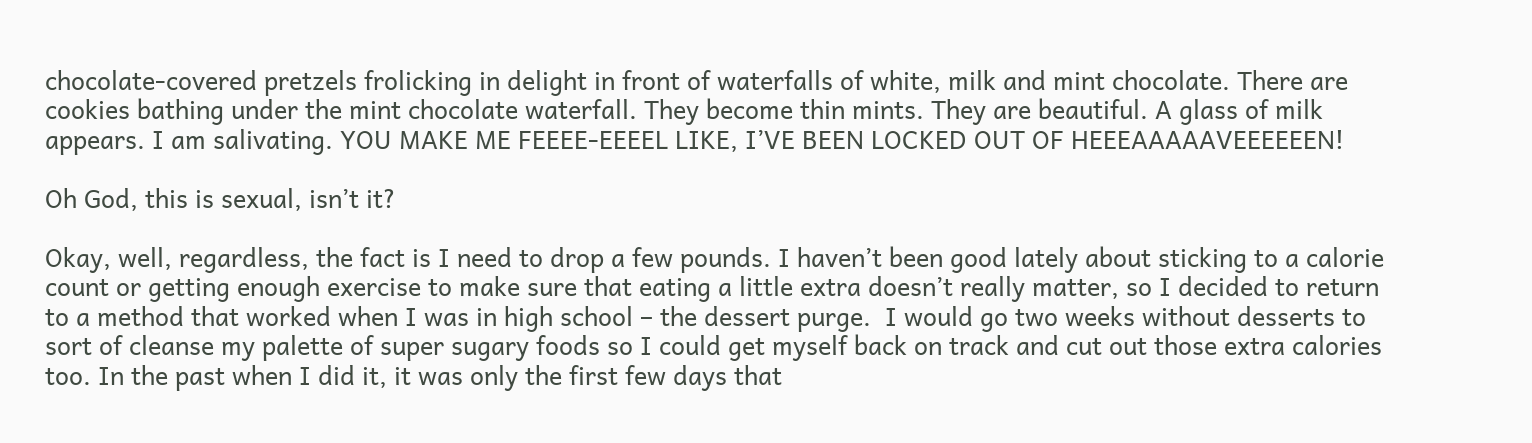chocolate-covered pretzels frolicking in delight in front of waterfalls of white, milk and mint chocolate. There are cookies bathing under the mint chocolate waterfall. They become thin mints. They are beautiful. A glass of milk appears. I am salivating. YOU MAKE ME FEEEE-EEEEL LIKE, I’VE BEEN LOCKED OUT OF HEEEAAAAAVEEEEEEN!

Oh God, this is sexual, isn’t it?

Okay, well, regardless, the fact is I need to drop a few pounds. I haven’t been good lately about sticking to a calorie count or getting enough exercise to make sure that eating a little extra doesn’t really matter, so I decided to return to a method that worked when I was in high school – the dessert purge.  I would go two weeks without desserts to sort of cleanse my palette of super sugary foods so I could get myself back on track and cut out those extra calories too. In the past when I did it, it was only the first few days that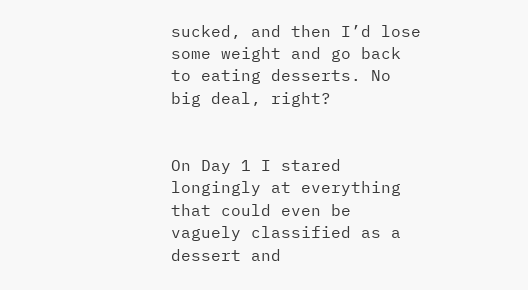sucked, and then I’d lose some weight and go back to eating desserts. No big deal, right?


On Day 1 I stared longingly at everything that could even be vaguely classified as a dessert and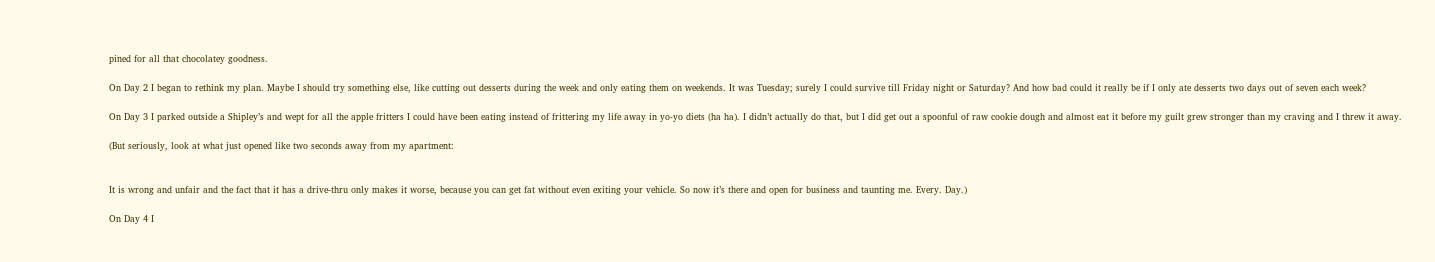pined for all that chocolatey goodness.

On Day 2 I began to rethink my plan. Maybe I should try something else, like cutting out desserts during the week and only eating them on weekends. It was Tuesday; surely I could survive till Friday night or Saturday? And how bad could it really be if I only ate desserts two days out of seven each week?

On Day 3 I parked outside a Shipley’s and wept for all the apple fritters I could have been eating instead of frittering my life away in yo-yo diets (ha ha). I didn’t actually do that, but I did get out a spoonful of raw cookie dough and almost eat it before my guilt grew stronger than my craving and I threw it away.

(But seriously, look at what just opened like two seconds away from my apartment:


It is wrong and unfair and the fact that it has a drive-thru only makes it worse, because you can get fat without even exiting your vehicle. So now it’s there and open for business and taunting me. Every. Day.)

On Day 4 I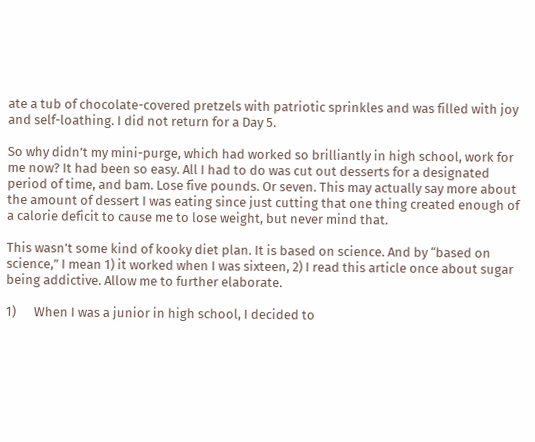ate a tub of chocolate-covered pretzels with patriotic sprinkles and was filled with joy and self-loathing. I did not return for a Day 5.

So why didn’t my mini-purge, which had worked so brilliantly in high school, work for me now? It had been so easy. All I had to do was cut out desserts for a designated period of time, and bam. Lose five pounds. Or seven. This may actually say more about the amount of dessert I was eating since just cutting that one thing created enough of a calorie deficit to cause me to lose weight, but never mind that.

This wasn’t some kind of kooky diet plan. It is based on science. And by “based on science,” I mean 1) it worked when I was sixteen, 2) I read this article once about sugar being addictive. Allow me to further elaborate.

1)      When I was a junior in high school, I decided to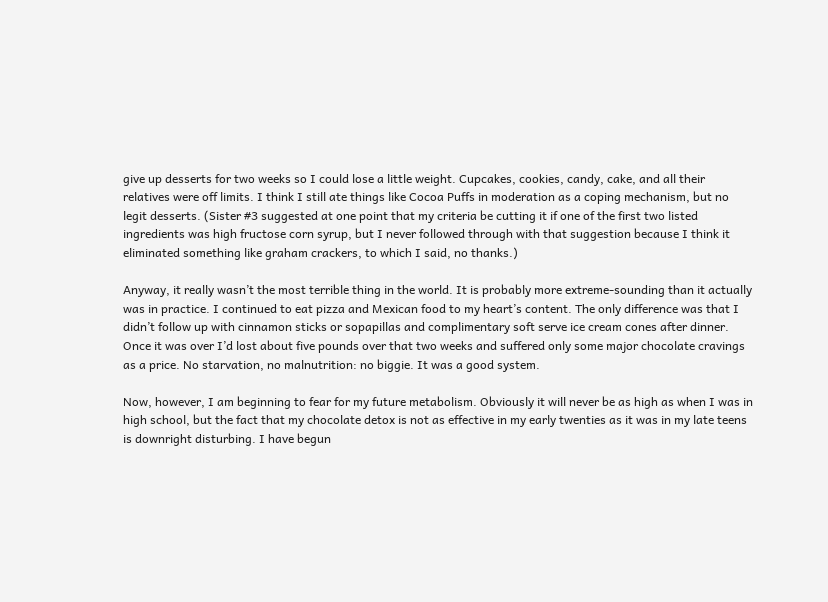give up desserts for two weeks so I could lose a little weight. Cupcakes, cookies, candy, cake, and all their relatives were off limits. I think I still ate things like Cocoa Puffs in moderation as a coping mechanism, but no legit desserts. (Sister #3 suggested at one point that my criteria be cutting it if one of the first two listed ingredients was high fructose corn syrup, but I never followed through with that suggestion because I think it eliminated something like graham crackers, to which I said, no thanks.)

Anyway, it really wasn’t the most terrible thing in the world. It is probably more extreme-sounding than it actually was in practice. I continued to eat pizza and Mexican food to my heart’s content. The only difference was that I didn’t follow up with cinnamon sticks or sopapillas and complimentary soft serve ice cream cones after dinner. Once it was over I’d lost about five pounds over that two weeks and suffered only some major chocolate cravings as a price. No starvation, no malnutrition: no biggie. It was a good system.

Now, however, I am beginning to fear for my future metabolism. Obviously it will never be as high as when I was in high school, but the fact that my chocolate detox is not as effective in my early twenties as it was in my late teens is downright disturbing. I have begun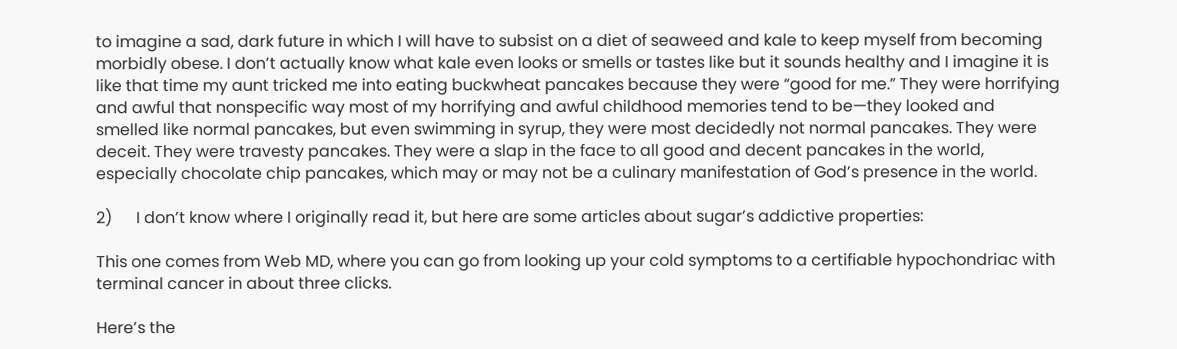to imagine a sad, dark future in which I will have to subsist on a diet of seaweed and kale to keep myself from becoming morbidly obese. I don’t actually know what kale even looks or smells or tastes like but it sounds healthy and I imagine it is like that time my aunt tricked me into eating buckwheat pancakes because they were “good for me.” They were horrifying and awful that nonspecific way most of my horrifying and awful childhood memories tend to be—they looked and smelled like normal pancakes, but even swimming in syrup, they were most decidedly not normal pancakes. They were deceit. They were travesty pancakes. They were a slap in the face to all good and decent pancakes in the world, especially chocolate chip pancakes, which may or may not be a culinary manifestation of God’s presence in the world.

2)      I don’t know where I originally read it, but here are some articles about sugar’s addictive properties:

This one comes from Web MD, where you can go from looking up your cold symptoms to a certifiable hypochondriac with terminal cancer in about three clicks.

Here’s the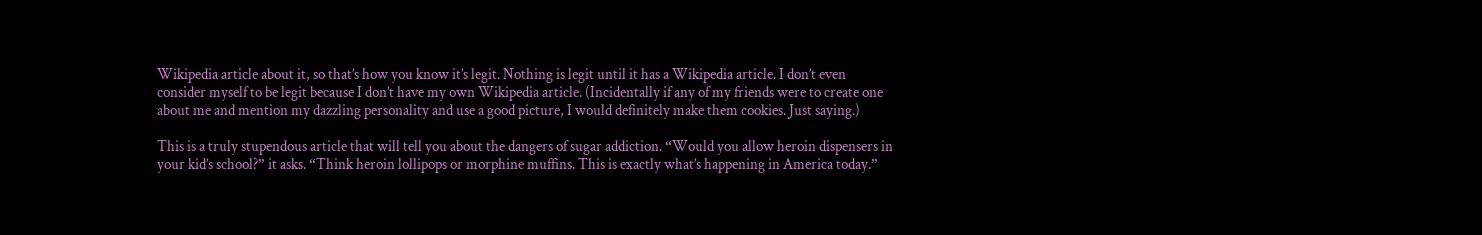Wikipedia article about it, so that’s how you know it’s legit. Nothing is legit until it has a Wikipedia article. I don’t even consider myself to be legit because I don’t have my own Wikipedia article. (Incidentally if any of my friends were to create one about me and mention my dazzling personality and use a good picture, I would definitely make them cookies. Just saying.)

This is a truly stupendous article that will tell you about the dangers of sugar addiction. “Would you allow heroin dispensers in your kid’s school?” it asks. “Think heroin lollipops or morphine muffins. This is exactly what’s happening in America today.”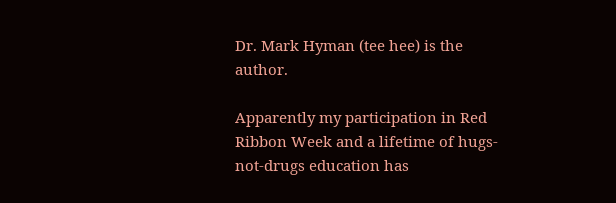Dr. Mark Hyman (tee hee) is the author.

Apparently my participation in Red Ribbon Week and a lifetime of hugs-not-drugs education has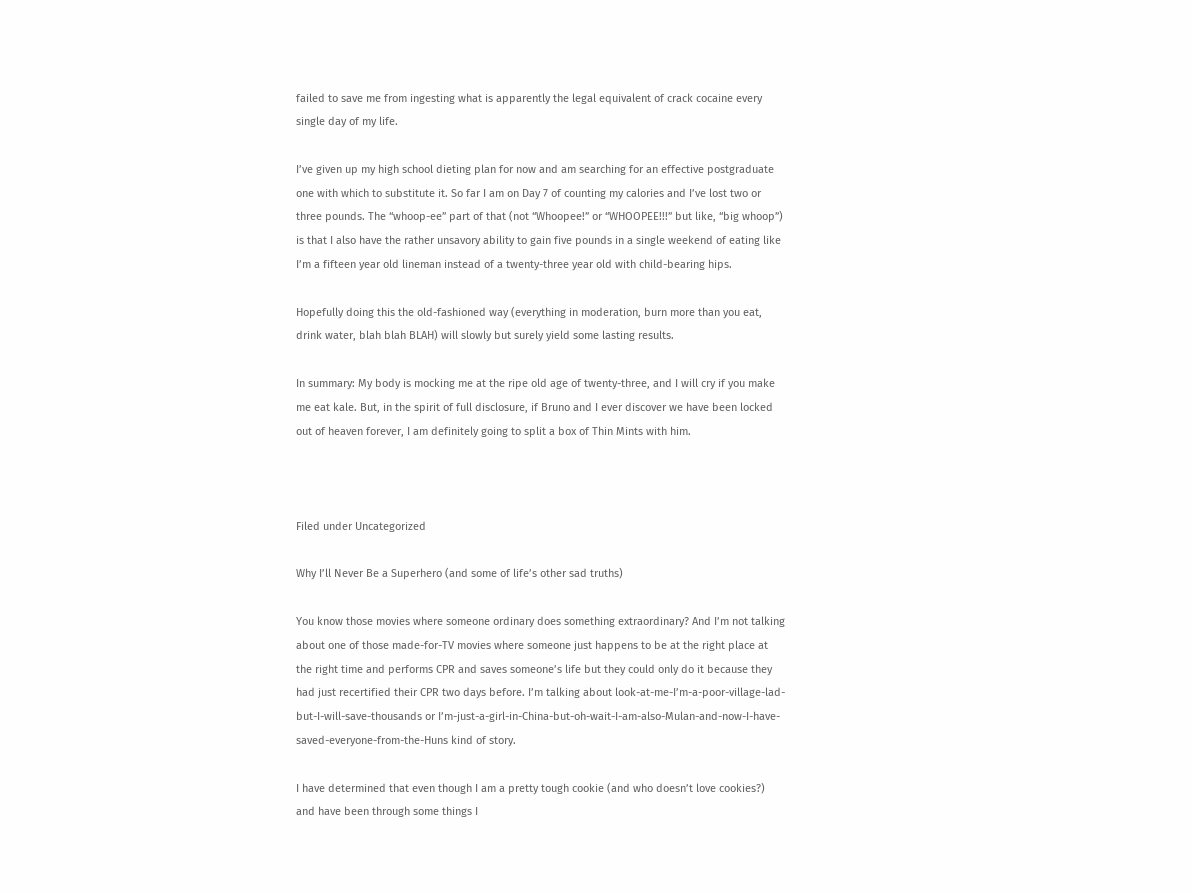failed to save me from ingesting what is apparently the legal equivalent of crack cocaine every single day of my life.

I’ve given up my high school dieting plan for now and am searching for an effective postgraduate one with which to substitute it. So far I am on Day 7 of counting my calories and I’ve lost two or three pounds. The “whoop-ee” part of that (not “Whoopee!” or “WHOOPEE!!!” but like, “big whoop”) is that I also have the rather unsavory ability to gain five pounds in a single weekend of eating like I’m a fifteen year old lineman instead of a twenty-three year old with child-bearing hips.

Hopefully doing this the old-fashioned way (everything in moderation, burn more than you eat, drink water, blah blah BLAH) will slowly but surely yield some lasting results.

In summary: My body is mocking me at the ripe old age of twenty-three, and I will cry if you make me eat kale. But, in the spirit of full disclosure, if Bruno and I ever discover we have been locked out of heaven forever, I am definitely going to split a box of Thin Mints with him.



Filed under Uncategorized

Why I’ll Never Be a Superhero (and some of life’s other sad truths)

You know those movies where someone ordinary does something extraordinary? And I’m not talking about one of those made-for-TV movies where someone just happens to be at the right place at the right time and performs CPR and saves someone’s life but they could only do it because they had just recertified their CPR two days before. I’m talking about look-at-me-I’m-a-poor-village-lad-but-I-will-save-thousands or I’m-just-a-girl-in-China-but-oh-wait-I-am-also-Mulan-and-now-I-have-saved-everyone-from-the-Huns kind of story.

I have determined that even though I am a pretty tough cookie (and who doesn’t love cookies?) and have been through some things I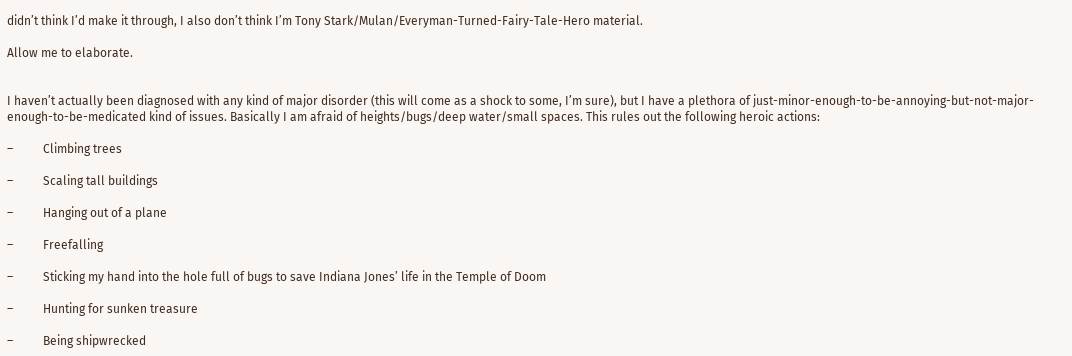didn’t think I’d make it through, I also don’t think I’m Tony Stark/Mulan/Everyman-Turned-Fairy-Tale-Hero material.

Allow me to elaborate.


I haven’t actually been diagnosed with any kind of major disorder (this will come as a shock to some, I’m sure), but I have a plethora of just-minor-enough-to-be-annoying-but-not-major-enough-to-be-medicated kind of issues. Basically I am afraid of heights/bugs/deep water/small spaces. This rules out the following heroic actions:

–          Climbing trees

–          Scaling tall buildings

–          Hanging out of a plane

–          Freefalling

–          Sticking my hand into the hole full of bugs to save Indiana Jones’ life in the Temple of Doom

–          Hunting for sunken treasure

–          Being shipwrecked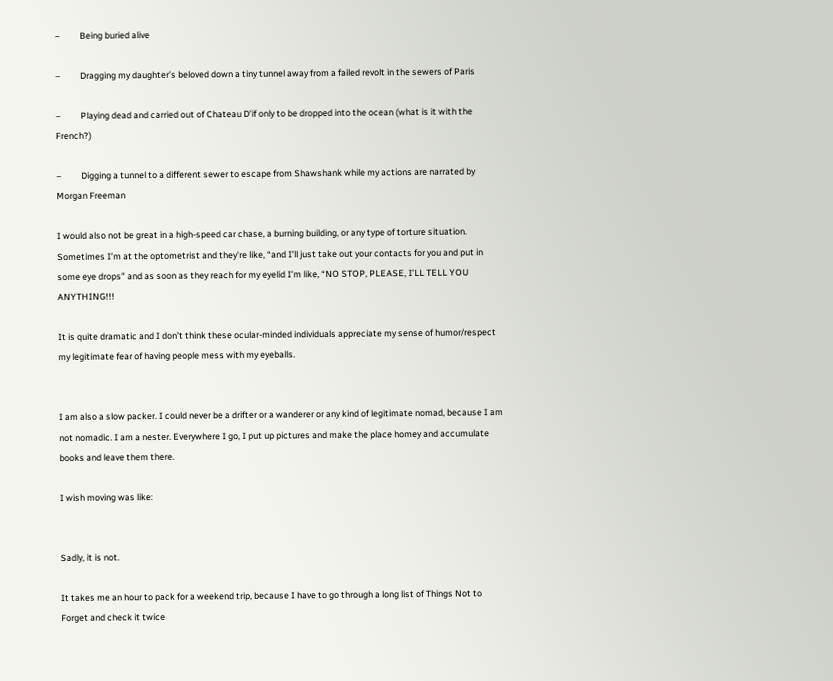–          Being buried alive

–          Dragging my daughter’s beloved down a tiny tunnel away from a failed revolt in the sewers of Paris

–          Playing dead and carried out of Chateau D’if only to be dropped into the ocean (what is it with the French?)

–          Digging a tunnel to a different sewer to escape from Shawshank while my actions are narrated by Morgan Freeman

I would also not be great in a high-speed car chase, a burning building, or any type of torture situation. Sometimes I’m at the optometrist and they’re like, “and I’ll just take out your contacts for you and put in some eye drops” and as soon as they reach for my eyelid I’m like, “NO STOP, PLEASE, I’LL TELL YOU ANYTHING!!!

It is quite dramatic and I don’t think these ocular-minded individuals appreciate my sense of humor/respect my legitimate fear of having people mess with my eyeballs.


I am also a slow packer. I could never be a drifter or a wanderer or any kind of legitimate nomad, because I am not nomadic. I am a nester. Everywhere I go, I put up pictures and make the place homey and accumulate books and leave them there.

I wish moving was like:


Sadly, it is not.

It takes me an hour to pack for a weekend trip, because I have to go through a long list of Things Not to Forget and check it twice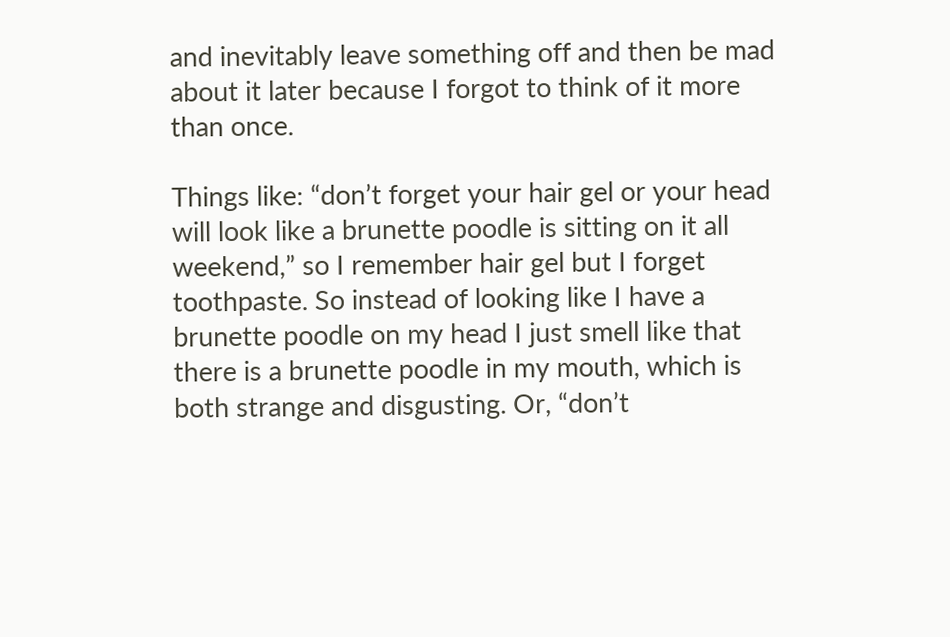and inevitably leave something off and then be mad about it later because I forgot to think of it more than once.

Things like: “don’t forget your hair gel or your head will look like a brunette poodle is sitting on it all weekend,” so I remember hair gel but I forget toothpaste. So instead of looking like I have a brunette poodle on my head I just smell like that there is a brunette poodle in my mouth, which is both strange and disgusting. Or, “don’t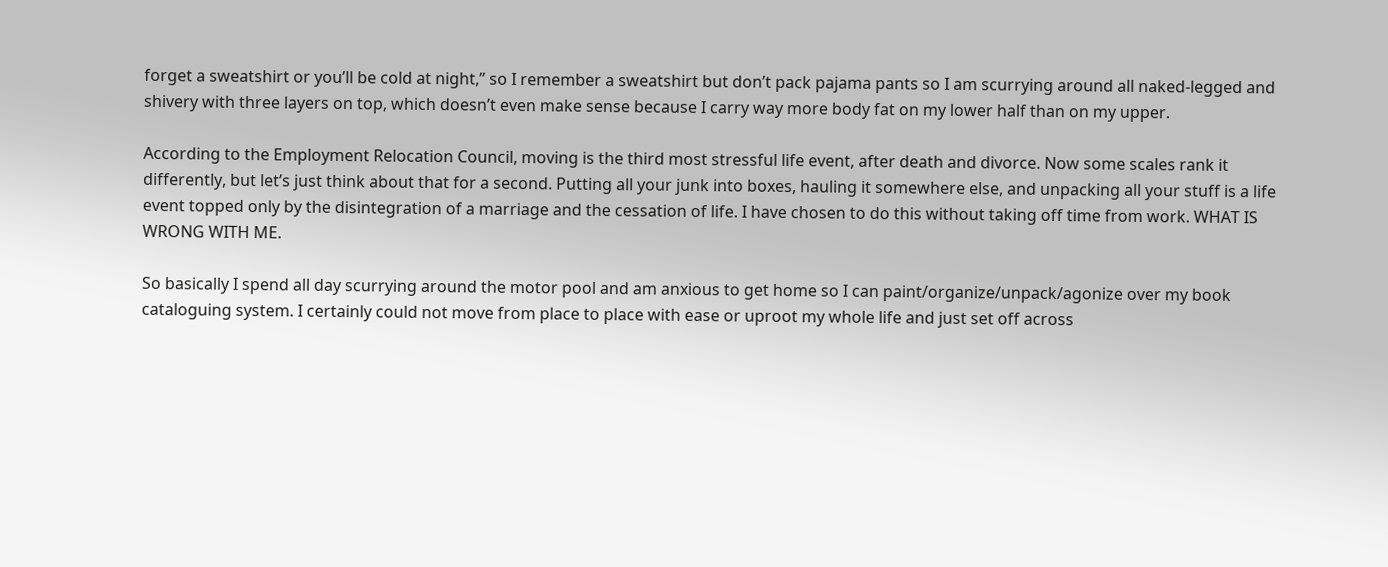forget a sweatshirt or you’ll be cold at night,” so I remember a sweatshirt but don’t pack pajama pants so I am scurrying around all naked-legged and shivery with three layers on top, which doesn’t even make sense because I carry way more body fat on my lower half than on my upper.

According to the Employment Relocation Council, moving is the third most stressful life event, after death and divorce. Now some scales rank it differently, but let’s just think about that for a second. Putting all your junk into boxes, hauling it somewhere else, and unpacking all your stuff is a life event topped only by the disintegration of a marriage and the cessation of life. I have chosen to do this without taking off time from work. WHAT IS WRONG WITH ME.

So basically I spend all day scurrying around the motor pool and am anxious to get home so I can paint/organize/unpack/agonize over my book cataloguing system. I certainly could not move from place to place with ease or uproot my whole life and just set off across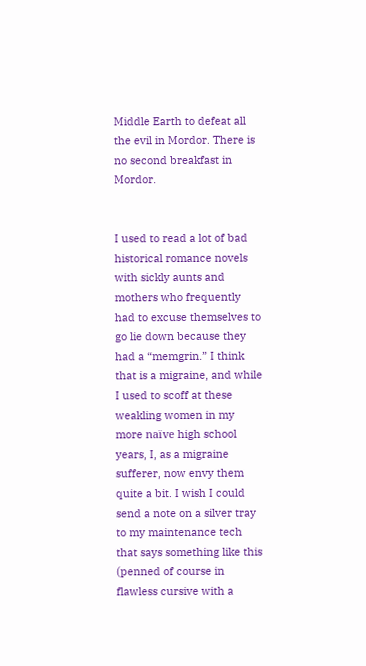Middle Earth to defeat all the evil in Mordor. There is no second breakfast in Mordor.


I used to read a lot of bad historical romance novels with sickly aunts and mothers who frequently had to excuse themselves to go lie down because they had a “memgrin.” I think that is a migraine, and while I used to scoff at these weakling women in my more naïve high school years, I, as a migraine sufferer, now envy them quite a bit. I wish I could send a note on a silver tray to my maintenance tech that says something like this (penned of course in flawless cursive with a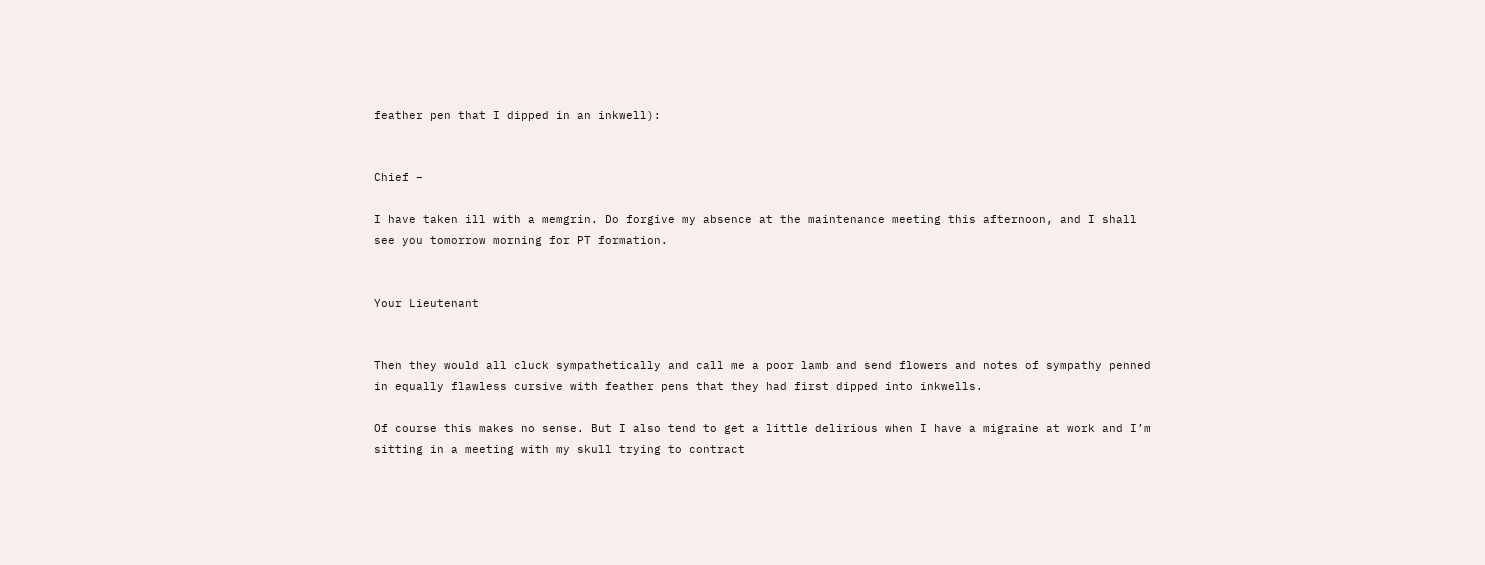feather pen that I dipped in an inkwell):


Chief –

I have taken ill with a memgrin. Do forgive my absence at the maintenance meeting this afternoon, and I shall see you tomorrow morning for PT formation.


Your Lieutenant


Then they would all cluck sympathetically and call me a poor lamb and send flowers and notes of sympathy penned in equally flawless cursive with feather pens that they had first dipped into inkwells.

Of course this makes no sense. But I also tend to get a little delirious when I have a migraine at work and I’m sitting in a meeting with my skull trying to contract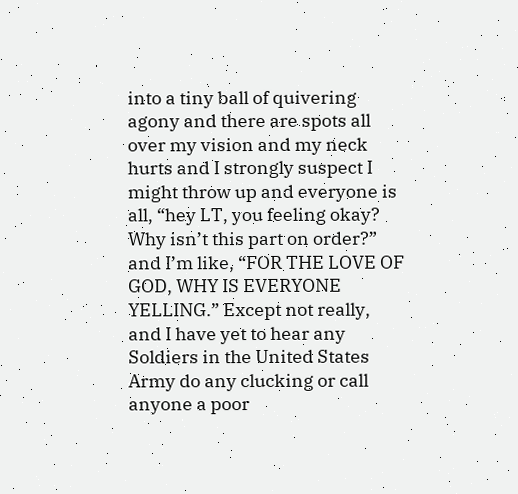into a tiny ball of quivering agony and there are spots all over my vision and my neck hurts and I strongly suspect I might throw up and everyone is all, “hey LT, you feeling okay? Why isn’t this part on order?” and I’m like, “FOR THE LOVE OF GOD, WHY IS EVERYONE YELLING.” Except not really, and I have yet to hear any Soldiers in the United States Army do any clucking or call anyone a poor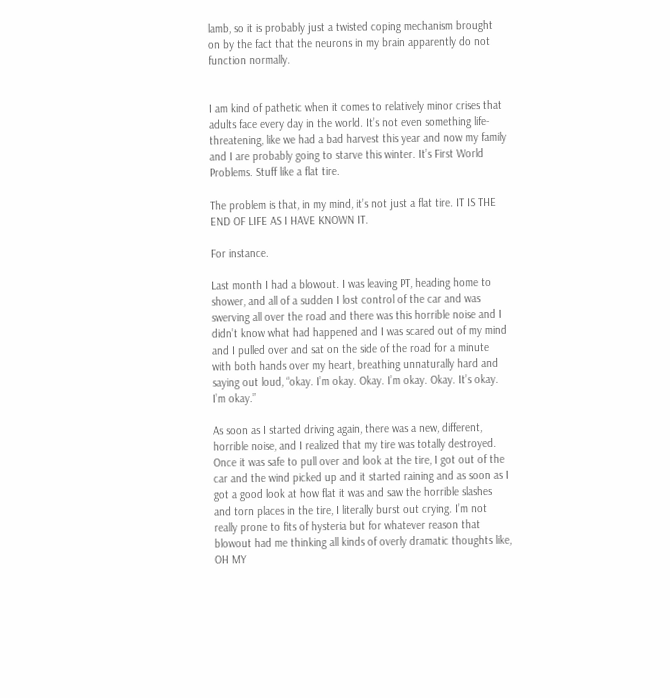lamb, so it is probably just a twisted coping mechanism brought on by the fact that the neurons in my brain apparently do not function normally.


I am kind of pathetic when it comes to relatively minor crises that adults face every day in the world. It’s not even something life-threatening, like we had a bad harvest this year and now my family and I are probably going to starve this winter. It’s First World Problems. Stuff like a flat tire.

The problem is that, in my mind, it’s not just a flat tire. IT IS THE END OF LIFE AS I HAVE KNOWN IT.

For instance.

Last month I had a blowout. I was leaving PT, heading home to shower, and all of a sudden I lost control of the car and was swerving all over the road and there was this horrible noise and I didn’t know what had happened and I was scared out of my mind and I pulled over and sat on the side of the road for a minute with both hands over my heart, breathing unnaturally hard and saying out loud, “okay. I’m okay. Okay. I’m okay. Okay. It’s okay. I’m okay.”

As soon as I started driving again, there was a new, different, horrible noise, and I realized that my tire was totally destroyed. Once it was safe to pull over and look at the tire, I got out of the car and the wind picked up and it started raining and as soon as I got a good look at how flat it was and saw the horrible slashes and torn places in the tire, I literally burst out crying. I’m not really prone to fits of hysteria but for whatever reason that blowout had me thinking all kinds of overly dramatic thoughts like, OH MY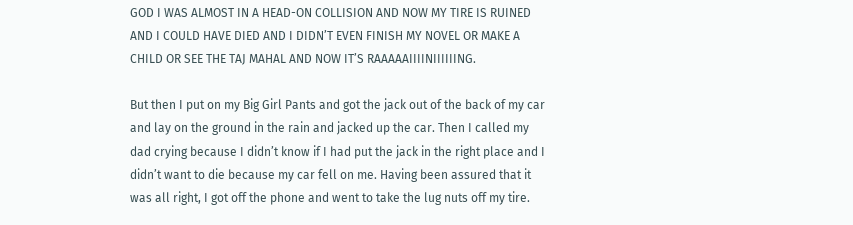GOD I WAS ALMOST IN A HEAD-ON COLLISION AND NOW MY TIRE IS RUINED AND I COULD HAVE DIED AND I DIDN’T EVEN FINISH MY NOVEL OR MAKE A CHILD OR SEE THE TAJ MAHAL AND NOW IT’S RAAAAAIIIINIIIIIING.

But then I put on my Big Girl Pants and got the jack out of the back of my car and lay on the ground in the rain and jacked up the car. Then I called my dad crying because I didn’t know if I had put the jack in the right place and I didn’t want to die because my car fell on me. Having been assured that it was all right, I got off the phone and went to take the lug nuts off my tire.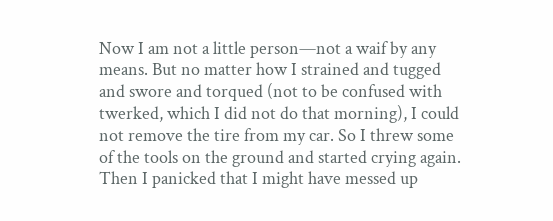Now I am not a little person—not a waif by any means. But no matter how I strained and tugged and swore and torqued (not to be confused with twerked, which I did not do that morning), I could not remove the tire from my car. So I threw some of the tools on the ground and started crying again. Then I panicked that I might have messed up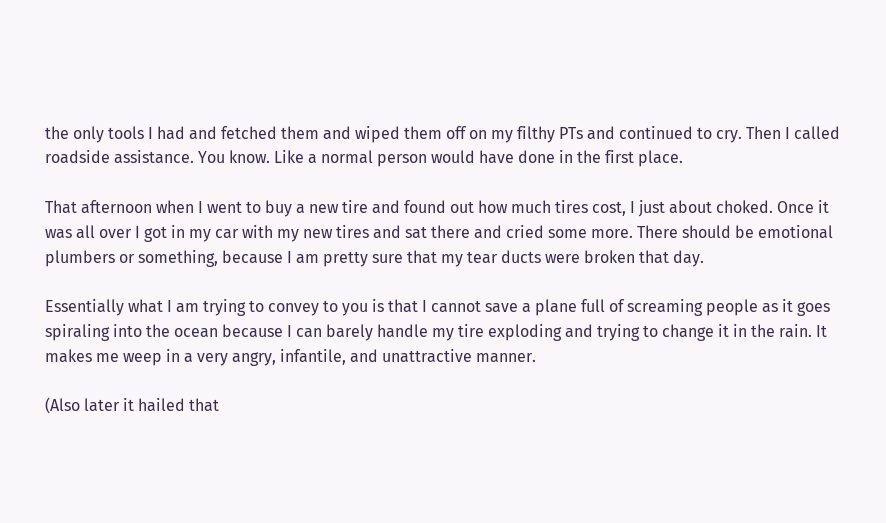the only tools I had and fetched them and wiped them off on my filthy PTs and continued to cry. Then I called roadside assistance. You know. Like a normal person would have done in the first place.

That afternoon when I went to buy a new tire and found out how much tires cost, I just about choked. Once it was all over I got in my car with my new tires and sat there and cried some more. There should be emotional plumbers or something, because I am pretty sure that my tear ducts were broken that day.

Essentially what I am trying to convey to you is that I cannot save a plane full of screaming people as it goes spiraling into the ocean because I can barely handle my tire exploding and trying to change it in the rain. It makes me weep in a very angry, infantile, and unattractive manner.

(Also later it hailed that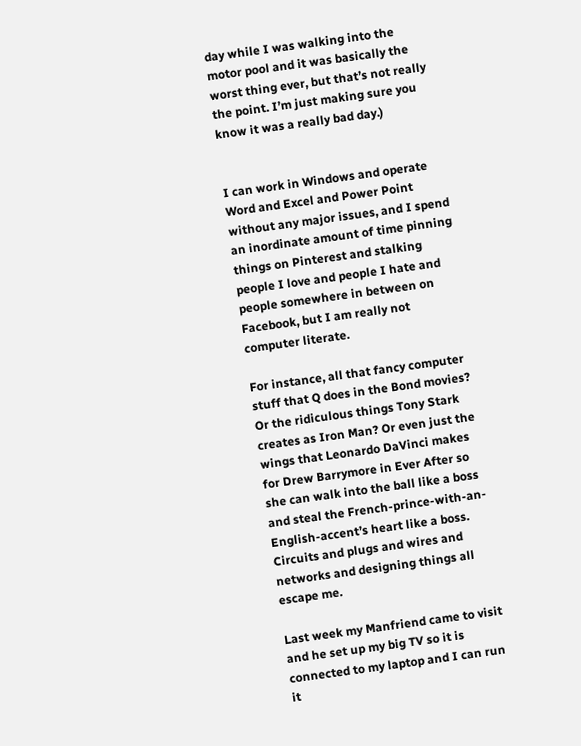day while I was walking into the motor pool and it was basically the worst thing ever, but that’s not really the point. I’m just making sure you know it was a really bad day.)


I can work in Windows and operate Word and Excel and Power Point without any major issues, and I spend an inordinate amount of time pinning things on Pinterest and stalking people I love and people I hate and people somewhere in between on Facebook, but I am really not computer literate.

For instance, all that fancy computer stuff that Q does in the Bond movies? Or the ridiculous things Tony Stark creates as Iron Man? Or even just the wings that Leonardo DaVinci makes for Drew Barrymore in Ever After so she can walk into the ball like a boss and steal the French-prince-with-an-English-accent’s heart like a boss. Circuits and plugs and wires and networks and designing things all escape me.

Last week my Manfriend came to visit and he set up my big TV so it is connected to my laptop and I can run it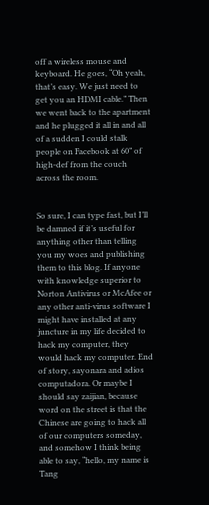off a wireless mouse and keyboard. He goes, “Oh yeah, that’s easy. We just need to get you an HDMI cable.” Then we went back to the apartment and he plugged it all in and all of a sudden I could stalk people on Facebook at 60” of high-def from the couch across the room.


So sure, I can type fast, but I’ll be damned if it’s useful for anything other than telling you my woes and publishing them to this blog. If anyone with knowledge superior to Norton Antivirus or McAfee or any other anti-virus software I might have installed at any juncture in my life decided to hack my computer, they would hack my computer. End of story, sayonara and adios computadora. Or maybe I should say zaijian, because word on the street is that the Chinese are going to hack all of our computers someday, and somehow I think being able to say, “hello, my name is Tang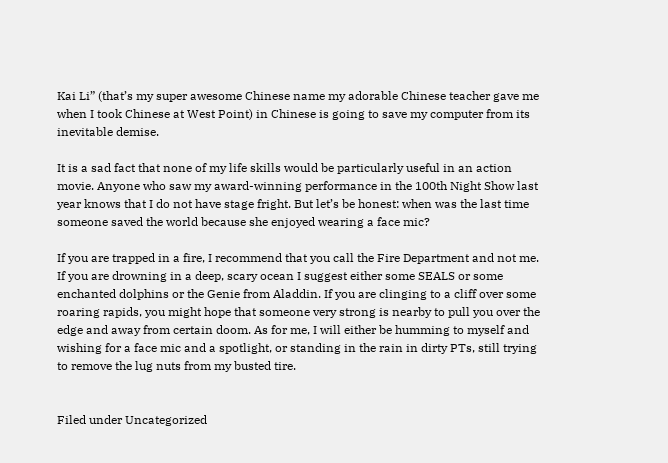Kai Li” (that’s my super awesome Chinese name my adorable Chinese teacher gave me when I took Chinese at West Point) in Chinese is going to save my computer from its inevitable demise.

It is a sad fact that none of my life skills would be particularly useful in an action movie. Anyone who saw my award-winning performance in the 100th Night Show last year knows that I do not have stage fright. But let’s be honest: when was the last time someone saved the world because she enjoyed wearing a face mic?

If you are trapped in a fire, I recommend that you call the Fire Department and not me. If you are drowning in a deep, scary ocean I suggest either some SEALS or some enchanted dolphins or the Genie from Aladdin. If you are clinging to a cliff over some roaring rapids, you might hope that someone very strong is nearby to pull you over the edge and away from certain doom. As for me, I will either be humming to myself and wishing for a face mic and a spotlight, or standing in the rain in dirty PTs, still trying to remove the lug nuts from my busted tire.


Filed under Uncategorized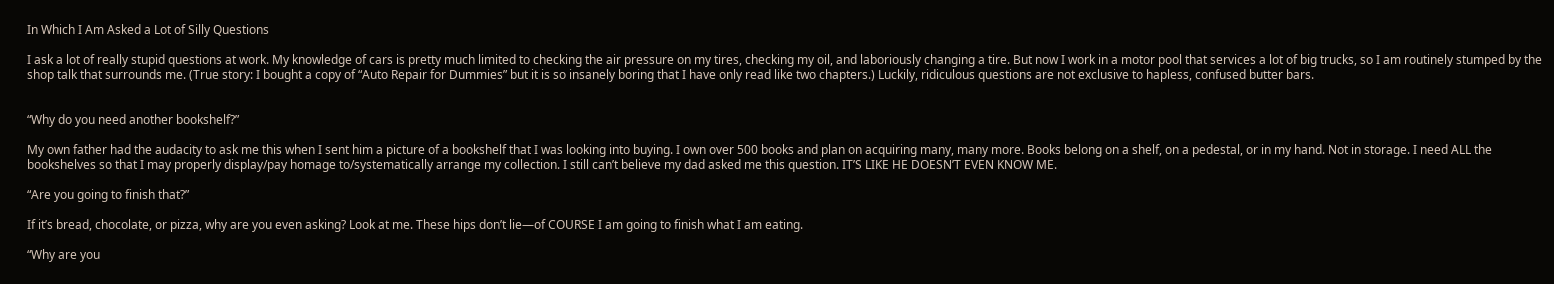In Which I Am Asked a Lot of Silly Questions

I ask a lot of really stupid questions at work. My knowledge of cars is pretty much limited to checking the air pressure on my tires, checking my oil, and laboriously changing a tire. But now I work in a motor pool that services a lot of big trucks, so I am routinely stumped by the shop talk that surrounds me. (True story: I bought a copy of “Auto Repair for Dummies” but it is so insanely boring that I have only read like two chapters.) Luckily, ridiculous questions are not exclusive to hapless, confused butter bars.


“Why do you need another bookshelf?”

My own father had the audacity to ask me this when I sent him a picture of a bookshelf that I was looking into buying. I own over 500 books and plan on acquiring many, many more. Books belong on a shelf, on a pedestal, or in my hand. Not in storage. I need ALL the bookshelves so that I may properly display/pay homage to/systematically arrange my collection. I still can’t believe my dad asked me this question. IT’S LIKE HE DOESN’T EVEN KNOW ME.

“Are you going to finish that?”

If it’s bread, chocolate, or pizza, why are you even asking? Look at me. These hips don’t lie—of COURSE I am going to finish what I am eating.

“Why are you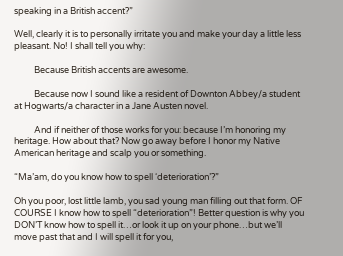speaking in a British accent?”

Well, clearly it is to personally irritate you and make your day a little less pleasant. No! I shall tell you why:

          Because British accents are awesome.

          Because now I sound like a resident of Downton Abbey/a student at Hogwarts/a character in a Jane Austen novel.

          And if neither of those works for you: because I’m honoring my heritage. How about that? Now go away before I honor my Native American heritage and scalp you or something.

“Ma’am, do you know how to spell ‘deterioration’?”

Oh you poor, lost little lamb, you sad young man filling out that form. OF COURSE I know how to spell “deterioration”! Better question is why you DON’T know how to spell it…or look it up on your phone…but we’ll move past that and I will spell it for you,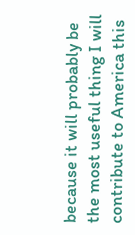because it will probably be the most useful thing I will contribute to America this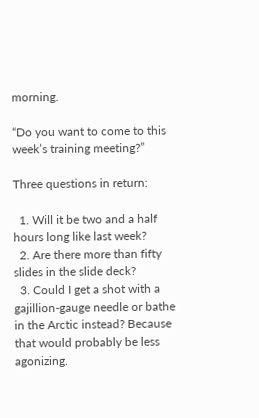morning.

“Do you want to come to this week’s training meeting?”

Three questions in return:

  1. Will it be two and a half hours long like last week?
  2. Are there more than fifty slides in the slide deck?
  3. Could I get a shot with a gajillion-gauge needle or bathe in the Arctic instead? Because that would probably be less agonizing.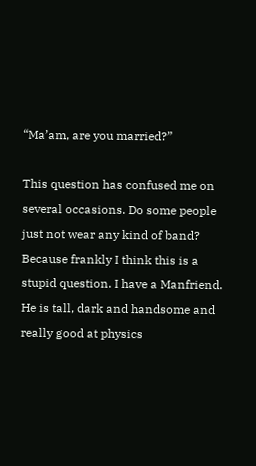“Ma’am, are you married?”

This question has confused me on several occasions. Do some people just not wear any kind of band? Because frankly I think this is a stupid question. I have a Manfriend. He is tall, dark and handsome and really good at physics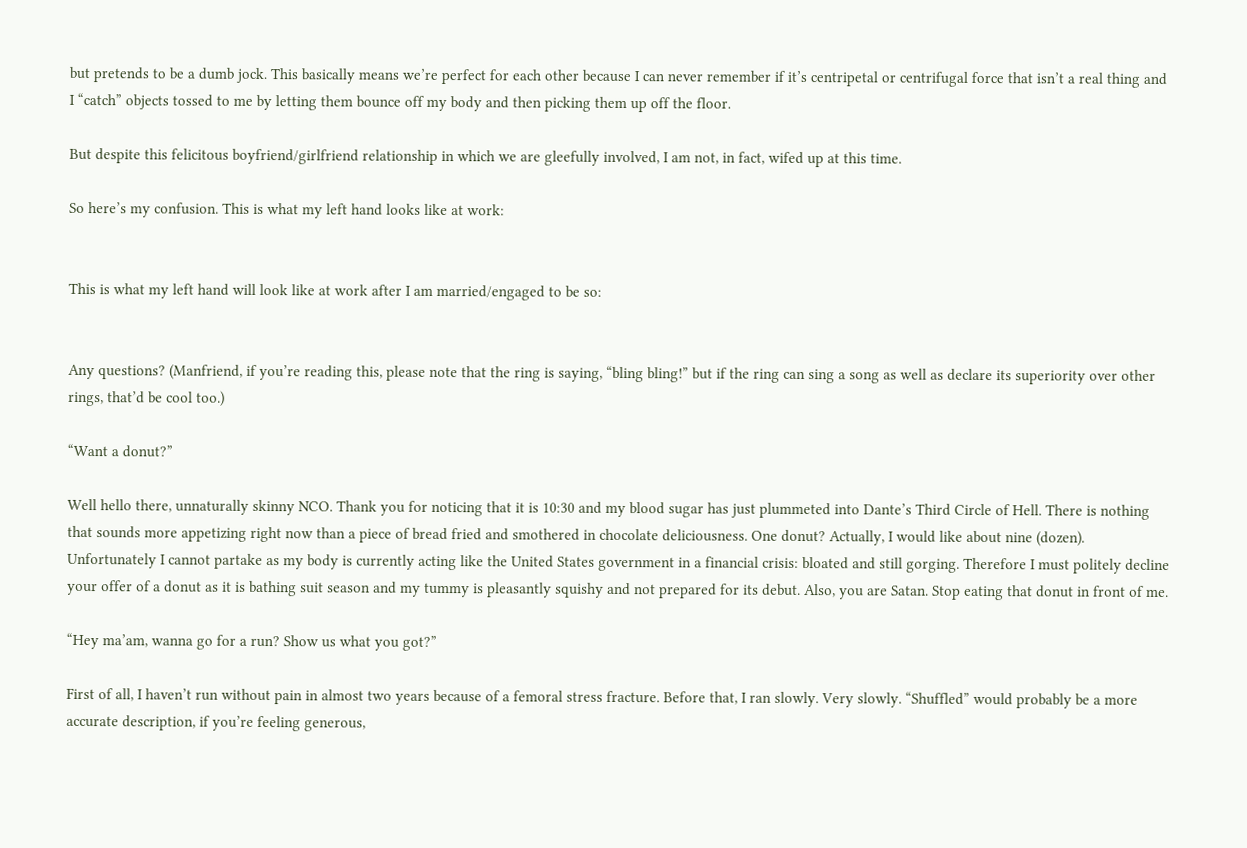but pretends to be a dumb jock. This basically means we’re perfect for each other because I can never remember if it’s centripetal or centrifugal force that isn’t a real thing and I “catch” objects tossed to me by letting them bounce off my body and then picking them up off the floor.

But despite this felicitous boyfriend/girlfriend relationship in which we are gleefully involved, I am not, in fact, wifed up at this time.

So here’s my confusion. This is what my left hand looks like at work:


This is what my left hand will look like at work after I am married/engaged to be so:


Any questions? (Manfriend, if you’re reading this, please note that the ring is saying, “bling bling!” but if the ring can sing a song as well as declare its superiority over other rings, that’d be cool too.)

“Want a donut?”

Well hello there, unnaturally skinny NCO. Thank you for noticing that it is 10:30 and my blood sugar has just plummeted into Dante’s Third Circle of Hell. There is nothing that sounds more appetizing right now than a piece of bread fried and smothered in chocolate deliciousness. One donut? Actually, I would like about nine (dozen). Unfortunately I cannot partake as my body is currently acting like the United States government in a financial crisis: bloated and still gorging. Therefore I must politely decline your offer of a donut as it is bathing suit season and my tummy is pleasantly squishy and not prepared for its debut. Also, you are Satan. Stop eating that donut in front of me.

“Hey ma’am, wanna go for a run? Show us what you got?”

First of all, I haven’t run without pain in almost two years because of a femoral stress fracture. Before that, I ran slowly. Very slowly. “Shuffled” would probably be a more accurate description, if you’re feeling generous,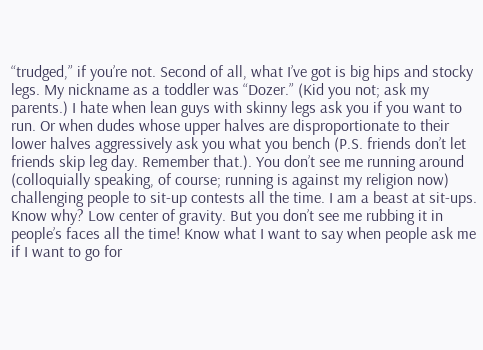“trudged,” if you’re not. Second of all, what I’ve got is big hips and stocky legs. My nickname as a toddler was “Dozer.” (Kid you not; ask my parents.) I hate when lean guys with skinny legs ask you if you want to run. Or when dudes whose upper halves are disproportionate to their lower halves aggressively ask you what you bench (P.S. friends don’t let friends skip leg day. Remember that.). You don’t see me running around (colloquially speaking, of course; running is against my religion now) challenging people to sit-up contests all the time. I am a beast at sit-ups. Know why? Low center of gravity. But you don’t see me rubbing it in people’s faces all the time! Know what I want to say when people ask me if I want to go for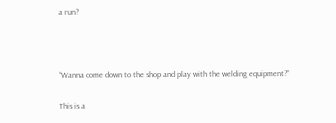a run?



“Wanna come down to the shop and play with the welding equipment?”

This is a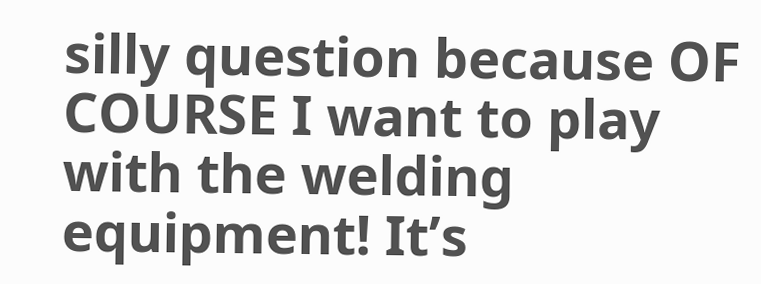silly question because OF COURSE I want to play with the welding equipment! It’s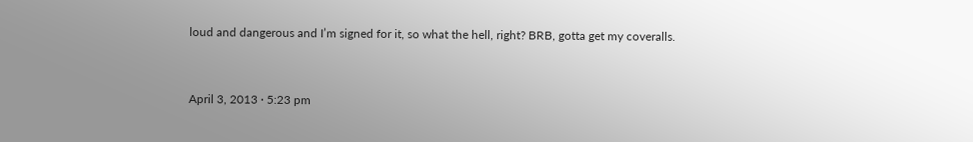loud and dangerous and I’m signed for it, so what the hell, right? BRB, gotta get my coveralls.


April 3, 2013 · 5:23 pm